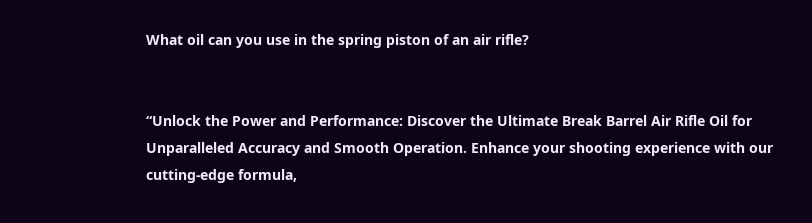What oil can you use in the spring piston of an air rifle?


“Unlock the Power and Performance: Discover the Ultimate Break Barrel Air Rifle Oil for Unparalleled Accuracy and Smooth Operation. Enhance your shooting experience with our cutting-edge formula,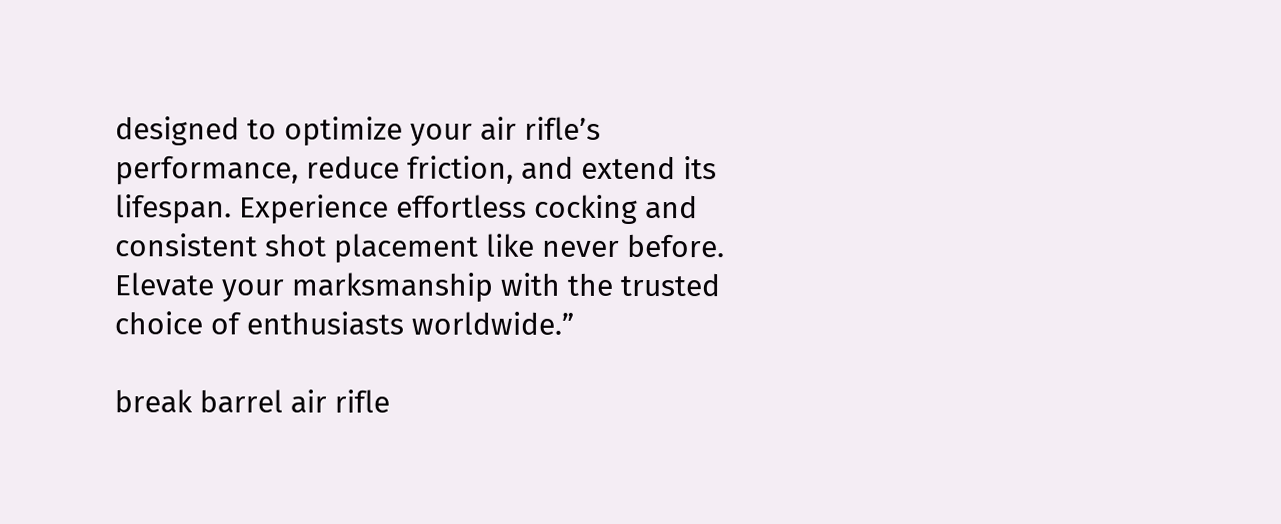designed to optimize your air rifle’s performance, reduce friction, and extend its lifespan. Experience effortless cocking and consistent shot placement like never before. Elevate your marksmanship with the trusted choice of enthusiasts worldwide.”

break barrel air rifle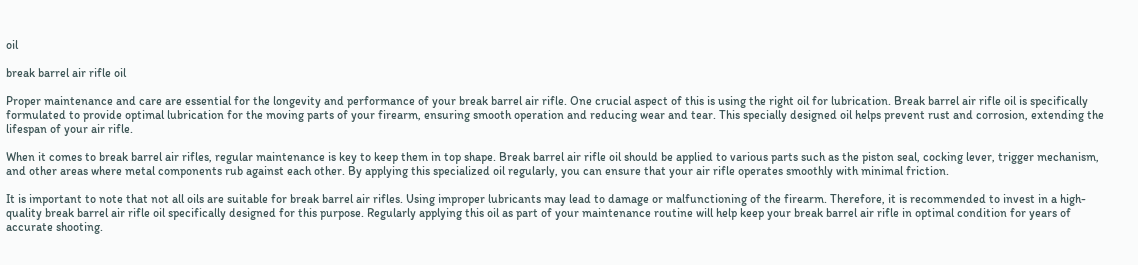oil

break barrel air rifle oil

Proper maintenance and care are essential for the longevity and performance of your break barrel air rifle. One crucial aspect of this is using the right oil for lubrication. Break barrel air rifle oil is specifically formulated to provide optimal lubrication for the moving parts of your firearm, ensuring smooth operation and reducing wear and tear. This specially designed oil helps prevent rust and corrosion, extending the lifespan of your air rifle.

When it comes to break barrel air rifles, regular maintenance is key to keep them in top shape. Break barrel air rifle oil should be applied to various parts such as the piston seal, cocking lever, trigger mechanism, and other areas where metal components rub against each other. By applying this specialized oil regularly, you can ensure that your air rifle operates smoothly with minimal friction.

It is important to note that not all oils are suitable for break barrel air rifles. Using improper lubricants may lead to damage or malfunctioning of the firearm. Therefore, it is recommended to invest in a high-quality break barrel air rifle oil specifically designed for this purpose. Regularly applying this oil as part of your maintenance routine will help keep your break barrel air rifle in optimal condition for years of accurate shooting.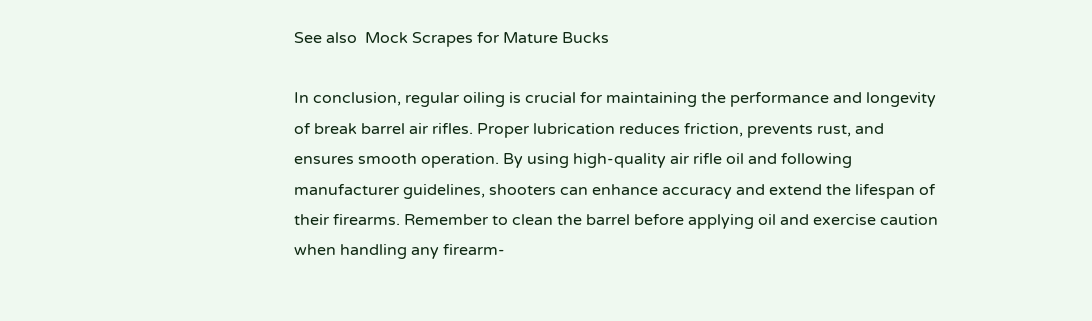See also  Mock Scrapes for Mature Bucks

In conclusion, regular oiling is crucial for maintaining the performance and longevity of break barrel air rifles. Proper lubrication reduces friction, prevents rust, and ensures smooth operation. By using high-quality air rifle oil and following manufacturer guidelines, shooters can enhance accuracy and extend the lifespan of their firearms. Remember to clean the barrel before applying oil and exercise caution when handling any firearm-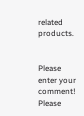related products.


Please enter your comment!
Please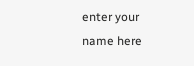enter your name here